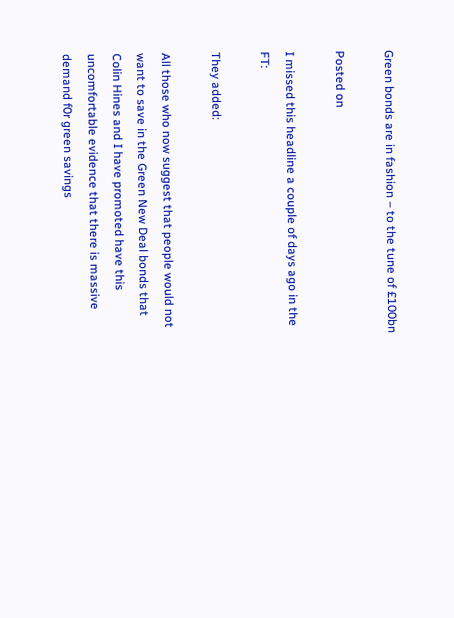Green bonds are in fashion – to the tune of £100bn

Posted on

I missed this headline a couple of days ago in the FT:

They added:

All those who now suggest that people would not want to save in the Green New Deal bonds that Colin Hines and I have promoted have this uncomfortable evidence that there is massive demand f0r green savings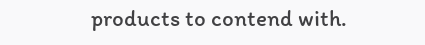products to contend with.